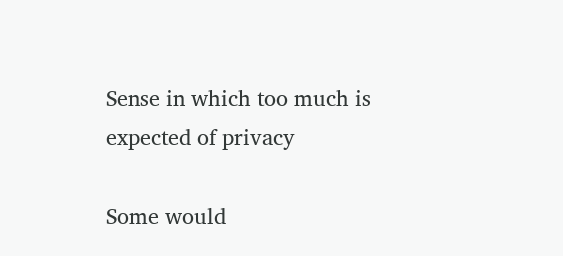Sense in which too much is expected of privacy

Some would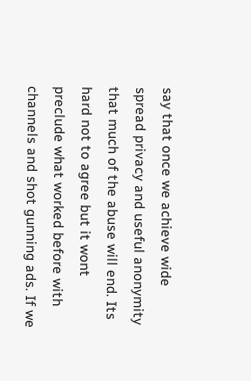say that once we achieve wide spread privacy and useful anonymity that much of the abuse will end. Its hard not to agree but it wont preclude what worked before with channels and shot gunning ads. If we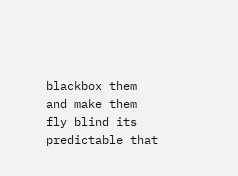blackbox them and make them fly blind its predictable that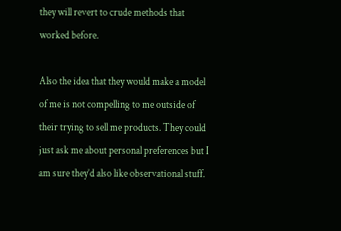they will revert to crude methods that worked before.

Also the idea that they would make a model of me is not compelling to me outside of their trying to sell me products. They could just ask me about personal preferences but I am sure they’d also like observational stuff.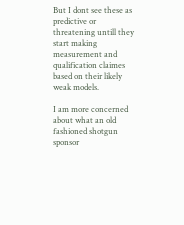But I dont see these as predictive or threatening untill they start making measurement and qualification claimes based on their likely weak models.

I am more concerned about what an old fashioned shotgun sponsor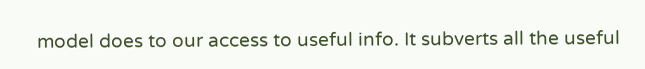model does to our access to useful info. It subverts all the useful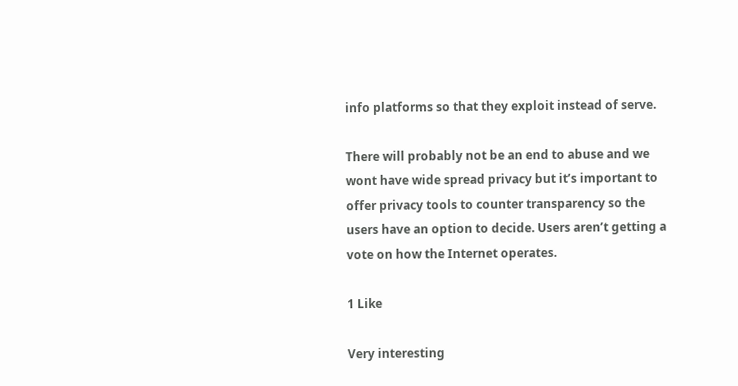info platforms so that they exploit instead of serve.

There will probably not be an end to abuse and we wont have wide spread privacy but it’s important to offer privacy tools to counter transparency so the users have an option to decide. Users aren’t getting a vote on how the Internet operates.

1 Like

Very interesting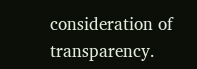consideration of transparency.